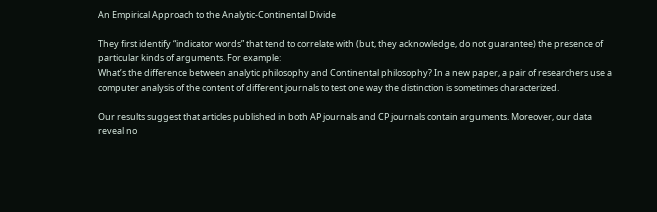An Empirical Approach to the Analytic-Continental Divide

They first identify “indicator words” that tend to correlate with (but, they acknowledge, do not guarantee) the presence of particular kinds of arguments. For example:
What’s the difference between analytic philosophy and Continental philosophy? In a new paper, a pair of researchers use a computer analysis of the content of different journals to test one way the distinction is sometimes characterized.

Our results suggest that articles published in both AP journals and CP journals contain arguments. Moreover, our data reveal no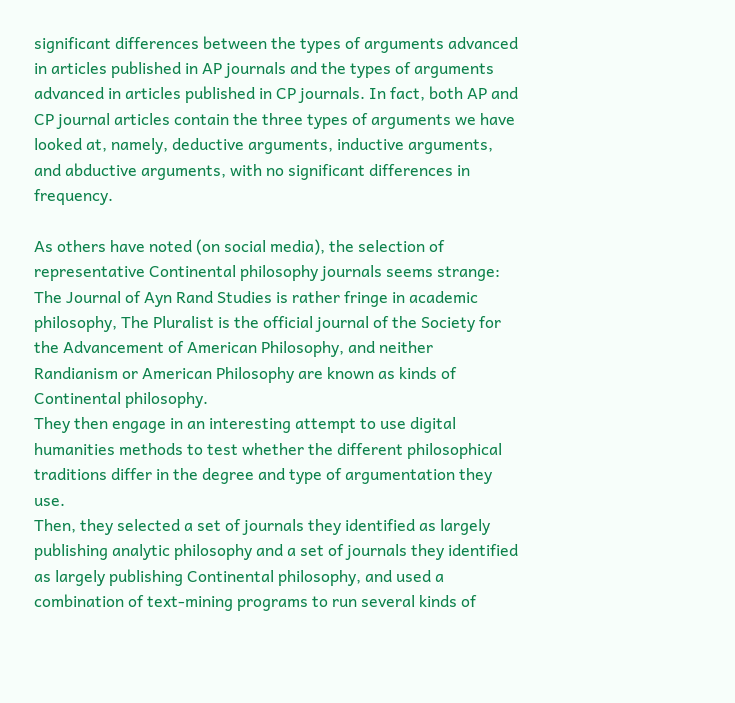significant differences between the types of arguments advanced in articles published in AP journals and the types of arguments advanced in articles published in CP journals. In fact, both AP and CP journal articles contain the three types of arguments we have looked at, namely, deductive arguments, inductive arguments, and abductive arguments, with no significant differences in frequency.

As others have noted (on social media), the selection of representative Continental philosophy journals seems strange: The Journal of Ayn Rand Studies is rather fringe in academic philosophy, The Pluralist is the official journal of the Society for the Advancement of American Philosophy, and neither Randianism or American Philosophy are known as kinds of Continental philosophy.
They then engage in an interesting attempt to use digital humanities methods to test whether the different philosophical traditions differ in the degree and type of argumentation they use.
Then, they selected a set of journals they identified as largely publishing analytic philosophy and a set of journals they identified as largely publishing Continental philosophy, and used a combination of text-mining programs to run several kinds of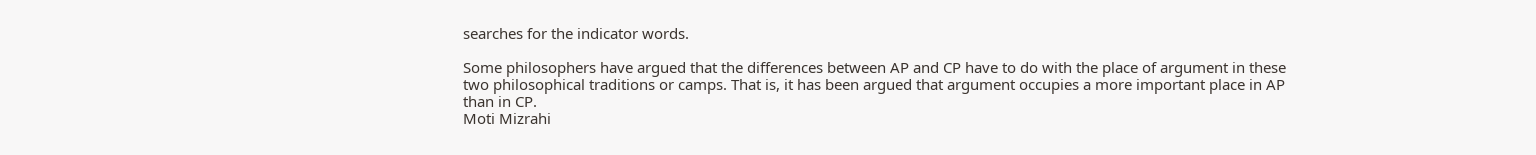searches for the indicator words.

Some philosophers have argued that the differences between AP and CP have to do with the place of argument in these two philosophical traditions or camps. That is, it has been argued that argument occupies a more important place in AP than in CP.
Moti Mizrahi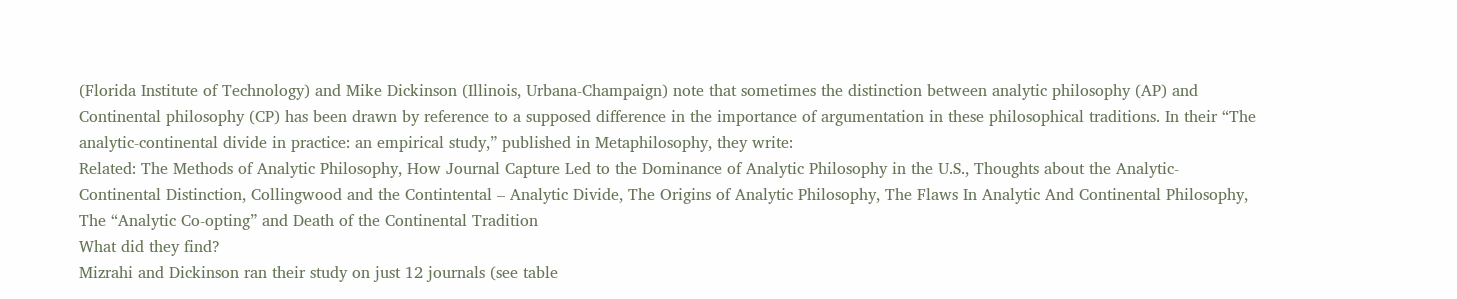(Florida Institute of Technology) and Mike Dickinson (Illinois, Urbana-Champaign) note that sometimes the distinction between analytic philosophy (AP) and Continental philosophy (CP) has been drawn by reference to a supposed difference in the importance of argumentation in these philosophical traditions. In their “The analytic-continental divide in practice: an empirical study,” published in Metaphilosophy, they write:
Related: The Methods of Analytic Philosophy, How Journal Capture Led to the Dominance of Analytic Philosophy in the U.S., Thoughts about the Analytic-Continental Distinction, Collingwood and the Contintental – Analytic Divide, The Origins of Analytic Philosophy, The Flaws In Analytic And Continental Philosophy, The “Analytic Co-opting” and Death of the Continental Tradition
What did they find?
Mizrahi and Dickinson ran their study on just 12 journals (see table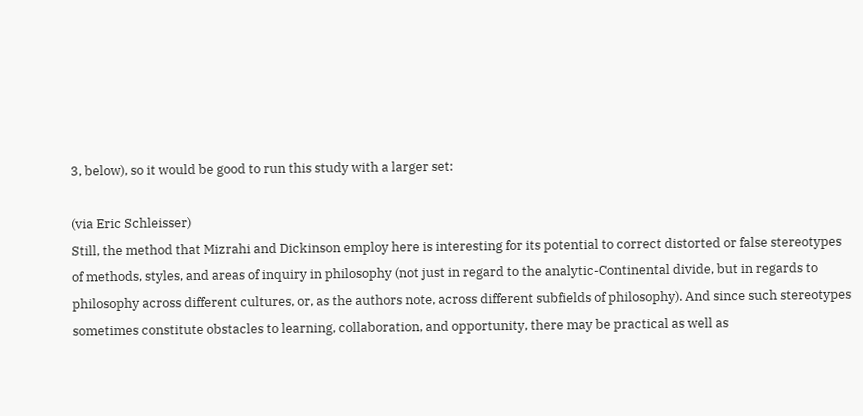3, below), so it would be good to run this study with a larger set:

(via Eric Schleisser)
Still, the method that Mizrahi and Dickinson employ here is interesting for its potential to correct distorted or false stereotypes of methods, styles, and areas of inquiry in philosophy (not just in regard to the analytic-Continental divide, but in regards to philosophy across different cultures, or, as the authors note, across different subfields of philosophy). And since such stereotypes sometimes constitute obstacles to learning, collaboration, and opportunity, there may be practical as well as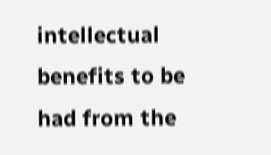intellectual benefits to be had from the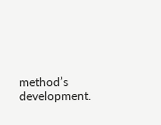method’s development.